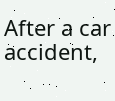After a car accident,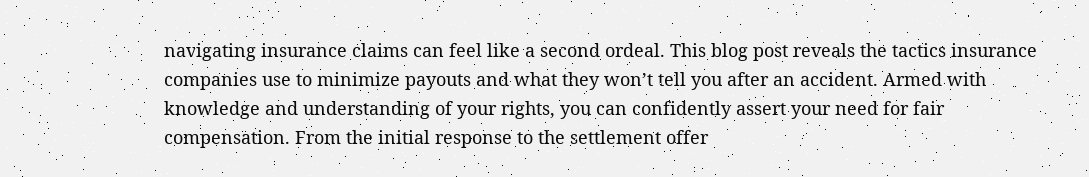navigating insurance claims can feel like a second ordeal. This blog post reveals the tactics insurance companies use to minimize payouts and what they won’t tell you after an accident. Armed with knowledge and understanding of your rights, you can confidently assert your need for fair compensation. From the initial response to the settlement offer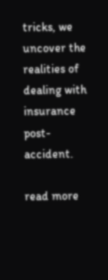tricks, we uncover the realities of dealing with insurance post-accident.

read more